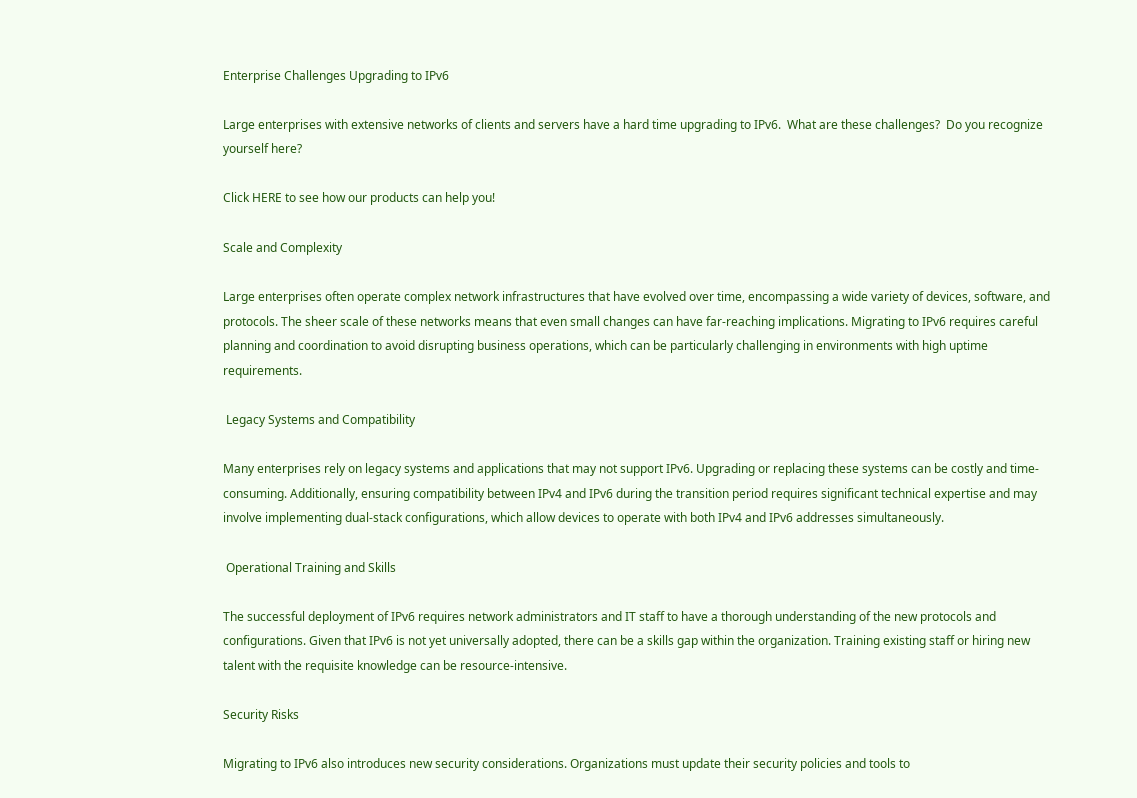Enterprise Challenges Upgrading to IPv6

Large enterprises with extensive networks of clients and servers have a hard time upgrading to IPv6.  What are these challenges?  Do you recognize yourself here?

Click HERE to see how our products can help you!

Scale and Complexity

Large enterprises often operate complex network infrastructures that have evolved over time, encompassing a wide variety of devices, software, and protocols. The sheer scale of these networks means that even small changes can have far-reaching implications. Migrating to IPv6 requires careful planning and coordination to avoid disrupting business operations, which can be particularly challenging in environments with high uptime requirements.

 Legacy Systems and Compatibility

Many enterprises rely on legacy systems and applications that may not support IPv6. Upgrading or replacing these systems can be costly and time-consuming. Additionally, ensuring compatibility between IPv4 and IPv6 during the transition period requires significant technical expertise and may involve implementing dual-stack configurations, which allow devices to operate with both IPv4 and IPv6 addresses simultaneously.

 Operational Training and Skills

The successful deployment of IPv6 requires network administrators and IT staff to have a thorough understanding of the new protocols and configurations. Given that IPv6 is not yet universally adopted, there can be a skills gap within the organization. Training existing staff or hiring new talent with the requisite knowledge can be resource-intensive.

Security Risks

Migrating to IPv6 also introduces new security considerations. Organizations must update their security policies and tools to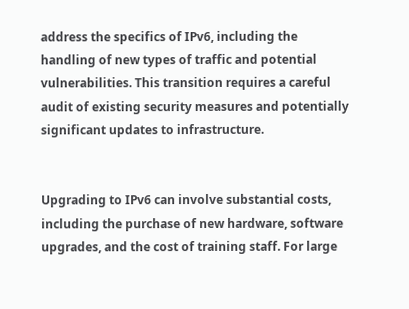address the specifics of IPv6, including the handling of new types of traffic and potential vulnerabilities. This transition requires a careful audit of existing security measures and potentially significant updates to infrastructure.


Upgrading to IPv6 can involve substantial costs, including the purchase of new hardware, software upgrades, and the cost of training staff. For large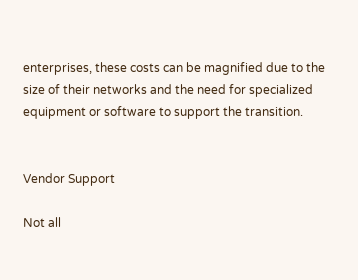enterprises, these costs can be magnified due to the size of their networks and the need for specialized equipment or software to support the transition.


Vendor Support

Not all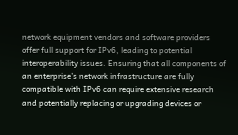network equipment vendors and software providers offer full support for IPv6, leading to potential interoperability issues. Ensuring that all components of an enterprise’s network infrastructure are fully compatible with IPv6 can require extensive research and potentially replacing or upgrading devices or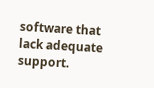software that lack adequate support.